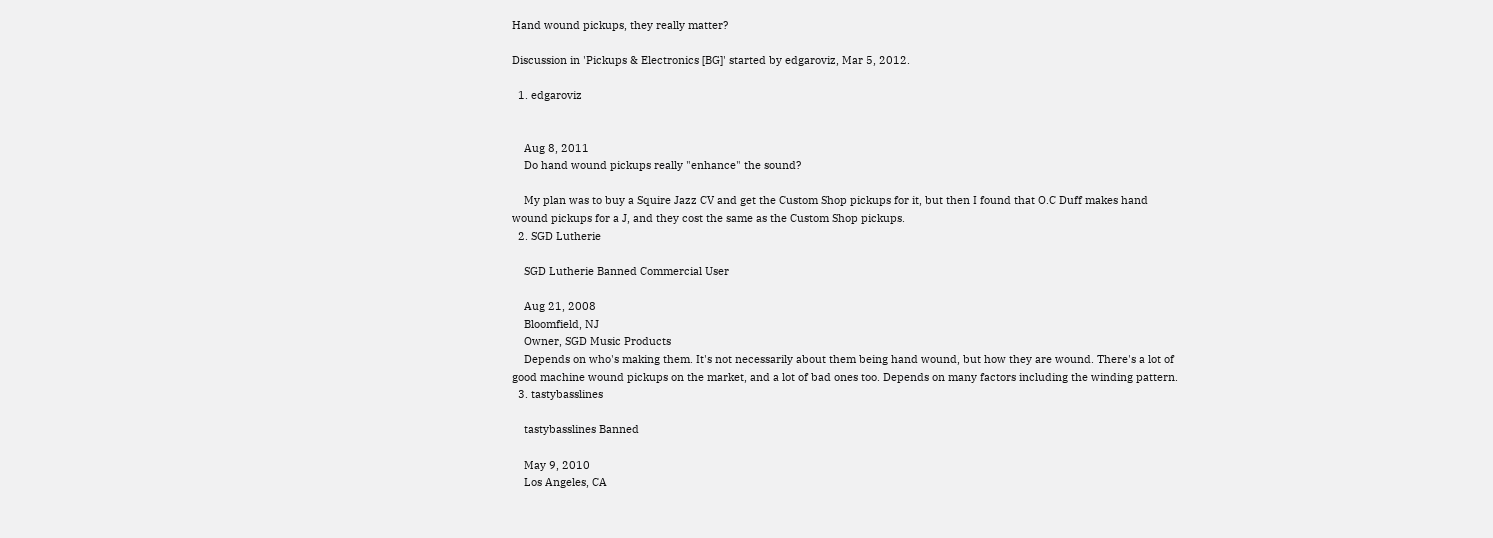Hand wound pickups, they really matter?

Discussion in 'Pickups & Electronics [BG]' started by edgaroviz, Mar 5, 2012.

  1. edgaroviz


    Aug 8, 2011
    Do hand wound pickups really "enhance" the sound?

    My plan was to buy a Squire Jazz CV and get the Custom Shop pickups for it, but then I found that O.C Duff makes hand wound pickups for a J, and they cost the same as the Custom Shop pickups.
  2. SGD Lutherie

    SGD Lutherie Banned Commercial User

    Aug 21, 2008
    Bloomfield, NJ
    Owner, SGD Music Products
    Depends on who's making them. It's not necessarily about them being hand wound, but how they are wound. There's a lot of good machine wound pickups on the market, and a lot of bad ones too. Depends on many factors including the winding pattern.
  3. tastybasslines

    tastybasslines Banned

    May 9, 2010
    Los Angeles, CA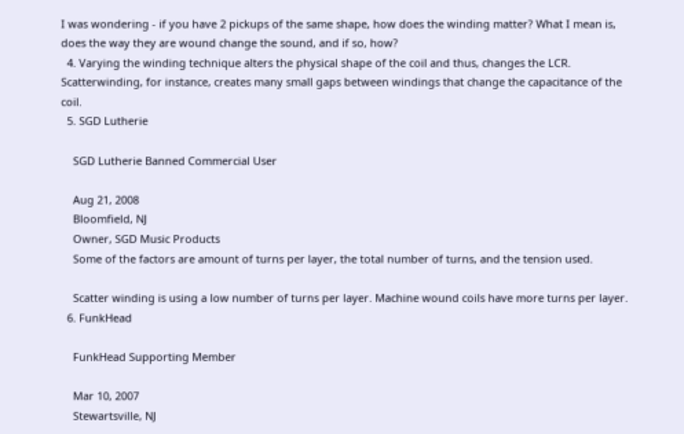I was wondering - if you have 2 pickups of the same shape, how does the winding matter? What I mean is, does the way they are wound change the sound, and if so, how?
  4. Varying the winding technique alters the physical shape of the coil and thus, changes the LCR. Scatterwinding, for instance, creates many small gaps between windings that change the capacitance of the coil.
  5. SGD Lutherie

    SGD Lutherie Banned Commercial User

    Aug 21, 2008
    Bloomfield, NJ
    Owner, SGD Music Products
    Some of the factors are amount of turns per layer, the total number of turns, and the tension used.

    Scatter winding is using a low number of turns per layer. Machine wound coils have more turns per layer.
  6. FunkHead

    FunkHead Supporting Member

    Mar 10, 2007
    Stewartsville, NJ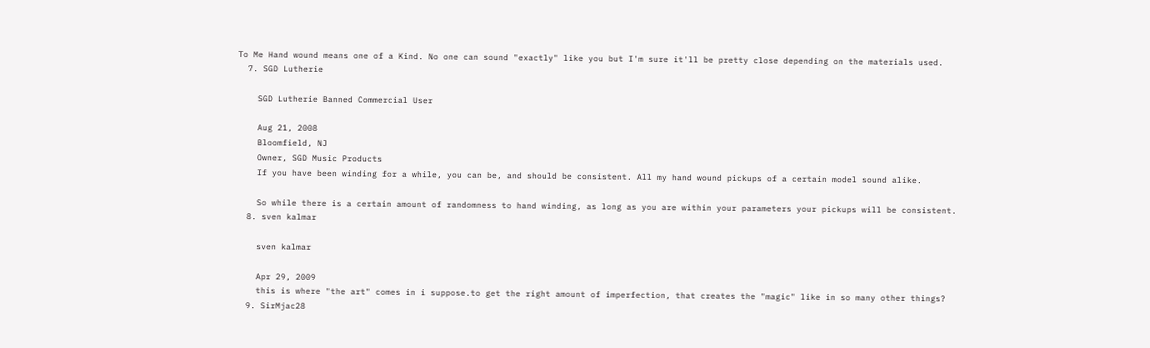To Me Hand wound means one of a Kind. No one can sound "exactly" like you but I'm sure it'll be pretty close depending on the materials used.
  7. SGD Lutherie

    SGD Lutherie Banned Commercial User

    Aug 21, 2008
    Bloomfield, NJ
    Owner, SGD Music Products
    If you have been winding for a while, you can be, and should be consistent. All my hand wound pickups of a certain model sound alike.

    So while there is a certain amount of randomness to hand winding, as long as you are within your parameters your pickups will be consistent.
  8. sven kalmar

    sven kalmar

    Apr 29, 2009
    this is where "the art" comes in i suppose.to get the right amount of imperfection, that creates the "magic" like in so many other things?
  9. SirMjac28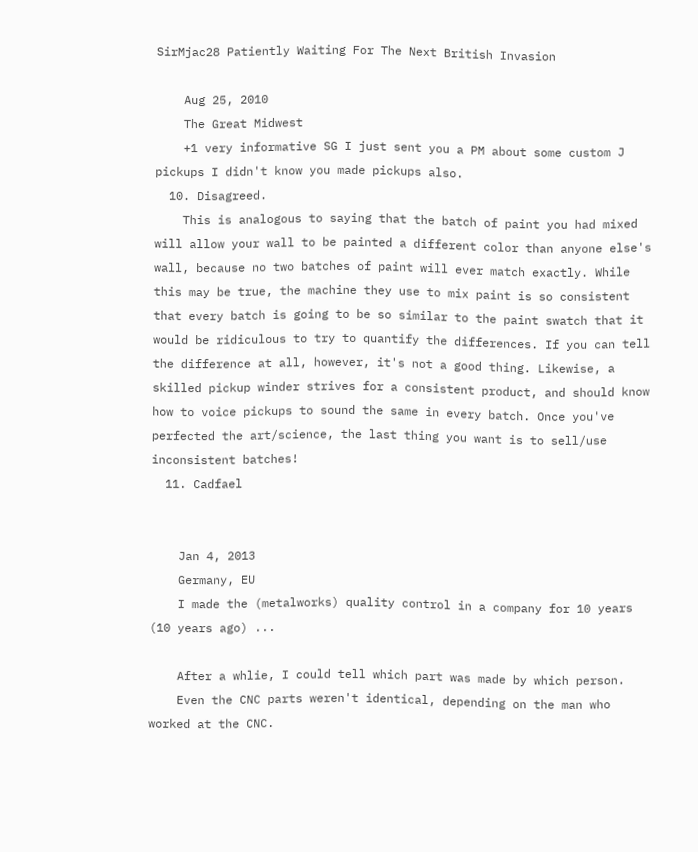SirMjac28 Patiently Waiting For The Next British Invasion

    Aug 25, 2010
    The Great Midwest
    +1 very informative SG I just sent you a PM about some custom J pickups I didn't know you made pickups also.
  10. Disagreed.
    This is analogous to saying that the batch of paint you had mixed will allow your wall to be painted a different color than anyone else's wall, because no two batches of paint will ever match exactly. While this may be true, the machine they use to mix paint is so consistent that every batch is going to be so similar to the paint swatch that it would be ridiculous to try to quantify the differences. If you can tell the difference at all, however, it's not a good thing. Likewise, a skilled pickup winder strives for a consistent product, and should know how to voice pickups to sound the same in every batch. Once you've perfected the art/science, the last thing you want is to sell/use inconsistent batches!
  11. Cadfael


    Jan 4, 2013
    Germany, EU
    I made the (metalworks) quality control in a company for 10 years (10 years ago) ...

    After a whlie, I could tell which part was made by which person.
    Even the CNC parts weren't identical, depending on the man who worked at the CNC.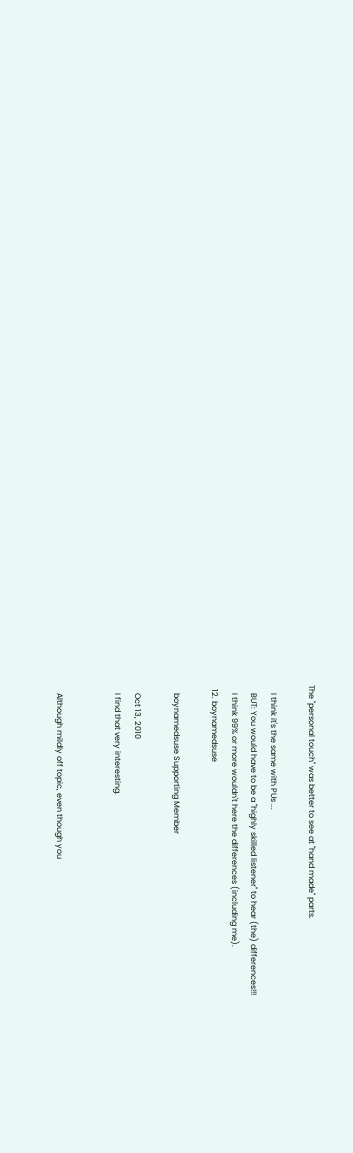The "personal touch" was better to see at "hand made" parts.

    I think it's the same with PUs ...
    BUT: You would have to be a "highly skilled listener" to hear (the) differences!!!
    I think 99% or more wouldn't here the differences (including me).
  12. boynamedsuse

    boynamedsuse Supporting Member

    Oct 13, 2010
    I find that very interesting.


    Although mildly off topic, even though you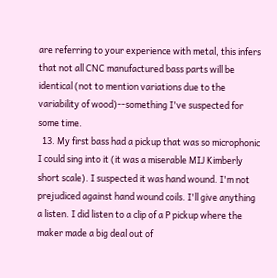are referring to your experience with metal, this infers that not all CNC manufactured bass parts will be identical (not to mention variations due to the variability of wood)--something I've suspected for some time.
  13. My first bass had a pickup that was so microphonic I could sing into it (it was a miserable MIJ Kimberly short scale). I suspected it was hand wound. I'm not prejudiced against hand wound coils. I'll give anything a listen. I did listen to a clip of a P pickup where the maker made a big deal out of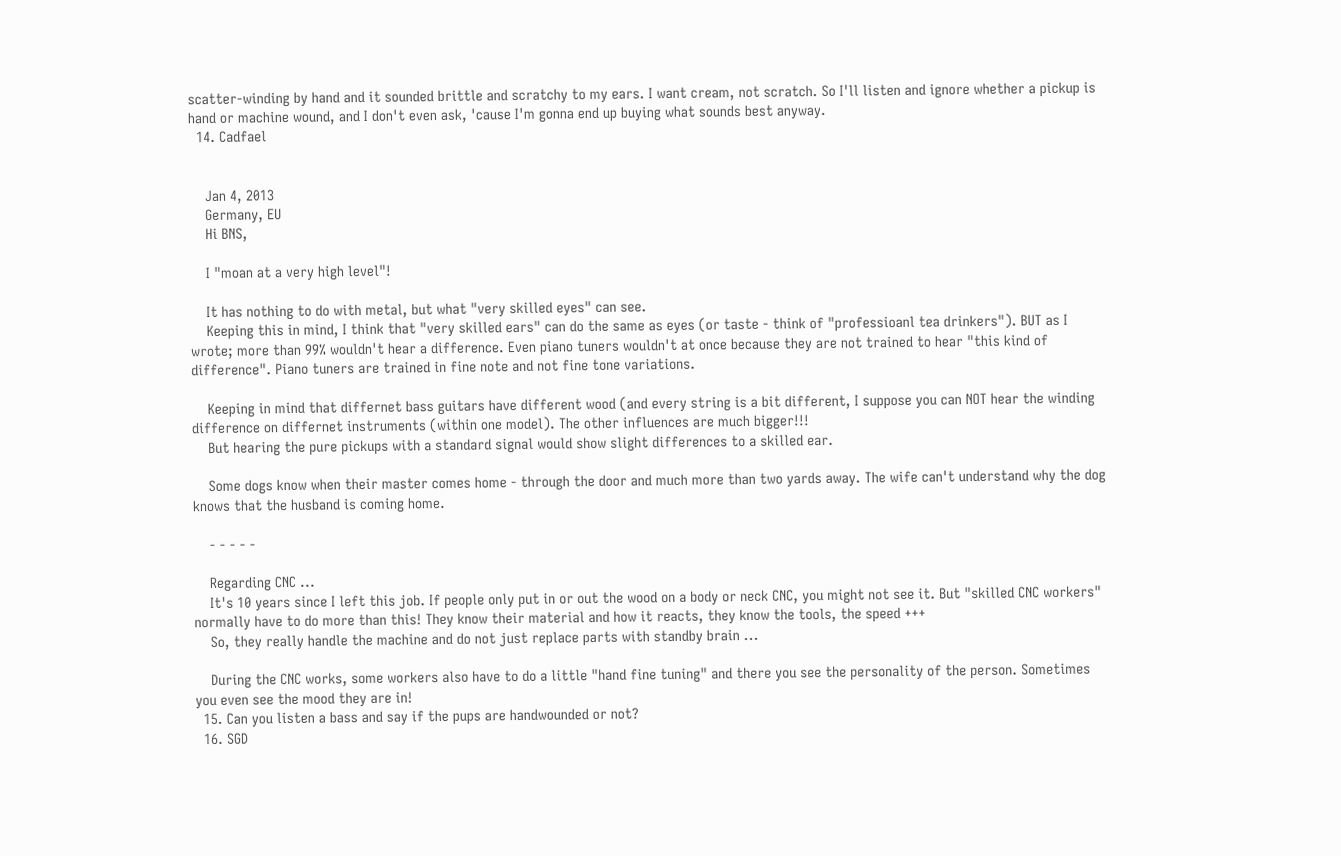scatter-winding by hand and it sounded brittle and scratchy to my ears. I want cream, not scratch. So I'll listen and ignore whether a pickup is hand or machine wound, and I don't even ask, 'cause I'm gonna end up buying what sounds best anyway.
  14. Cadfael


    Jan 4, 2013
    Germany, EU
    Hi BNS,

    I "moan at a very high level"!

    It has nothing to do with metal, but what "very skilled eyes" can see.
    Keeping this in mind, I think that "very skilled ears" can do the same as eyes (or taste - think of "professioanl tea drinkers"). BUT as I wrote; more than 99% wouldn't hear a difference. Even piano tuners wouldn't at once because they are not trained to hear "this kind of difference". Piano tuners are trained in fine note and not fine tone variations.

    Keeping in mind that differnet bass guitars have different wood (and every string is a bit different, I suppose you can NOT hear the winding difference on differnet instruments (within one model). The other influences are much bigger!!!
    But hearing the pure pickups with a standard signal would show slight differences to a skilled ear.

    Some dogs know when their master comes home - through the door and much more than two yards away. The wife can't understand why the dog knows that the husband is coming home.

    - - - - -

    Regarding CNC ...
    It's 10 years since I left this job. If people only put in or out the wood on a body or neck CNC, you might not see it. But "skilled CNC workers" normally have to do more than this! They know their material and how it reacts, they know the tools, the speed +++
    So, they really handle the machine and do not just replace parts with standby brain ...

    During the CNC works, some workers also have to do a little "hand fine tuning" and there you see the personality of the person. Sometimes you even see the mood they are in!
  15. Can you listen a bass and say if the pups are handwounded or not?
  16. SGD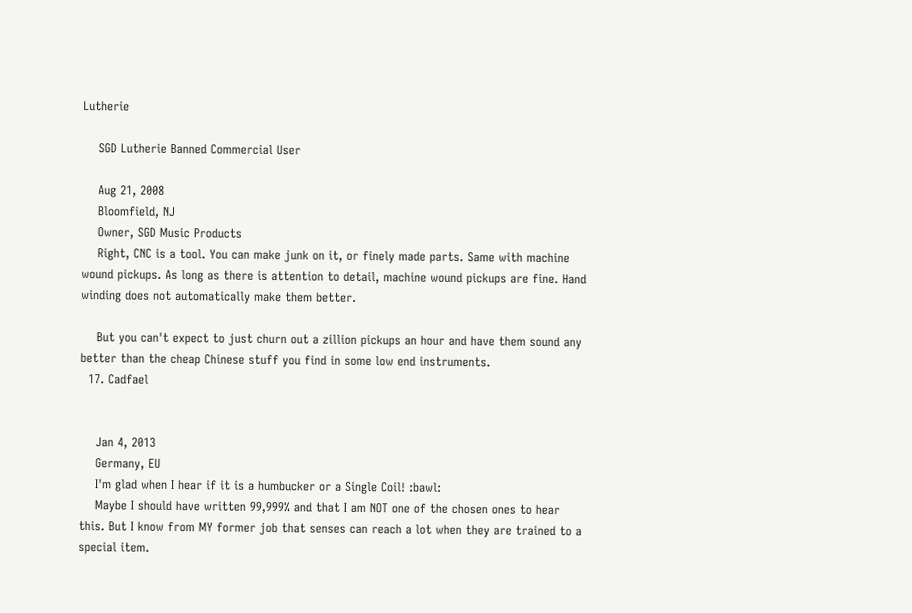Lutherie

    SGD Lutherie Banned Commercial User

    Aug 21, 2008
    Bloomfield, NJ
    Owner, SGD Music Products
    Right, CNC is a tool. You can make junk on it, or finely made parts. Same with machine wound pickups. As long as there is attention to detail, machine wound pickups are fine. Hand winding does not automatically make them better.

    But you can't expect to just churn out a zillion pickups an hour and have them sound any better than the cheap Chinese stuff you find in some low end instruments.
  17. Cadfael


    Jan 4, 2013
    Germany, EU
    I'm glad when I hear if it is a humbucker or a Single Coil! :bawl:
    Maybe I should have written 99,999% and that I am NOT one of the chosen ones to hear this. But I know from MY former job that senses can reach a lot when they are trained to a special item.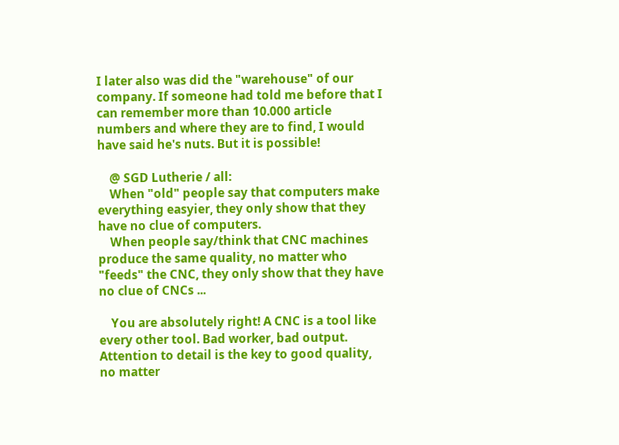I later also was did the "warehouse" of our company. If someone had told me before that I can remember more than 10.000 article numbers and where they are to find, I would have said he's nuts. But it is possible!

    @ SGD Lutherie / all:
    When "old" people say that computers make everything easyier, they only show that they have no clue of computers.
    When people say/think that CNC machines produce the same quality, no matter who "feeds" the CNC, they only show that they have no clue of CNCs ...

    You are absolutely right! A CNC is a tool like every other tool. Bad worker, bad output. Attention to detail is the key to good quality, no matter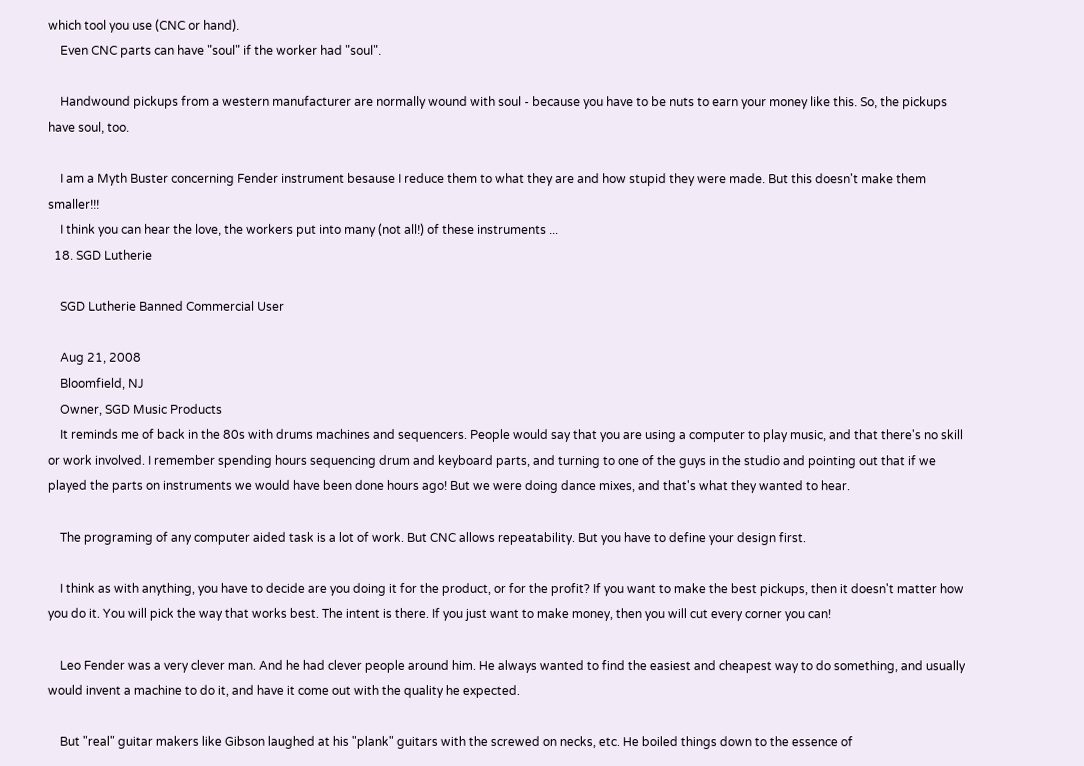which tool you use (CNC or hand).
    Even CNC parts can have "soul" if the worker had "soul".

    Handwound pickups from a western manufacturer are normally wound with soul - because you have to be nuts to earn your money like this. So, the pickups have soul, too.

    I am a Myth Buster concerning Fender instrument besause I reduce them to what they are and how stupid they were made. But this doesn't make them smaller!!!
    I think you can hear the love, the workers put into many (not all!) of these instruments ...
  18. SGD Lutherie

    SGD Lutherie Banned Commercial User

    Aug 21, 2008
    Bloomfield, NJ
    Owner, SGD Music Products
    It reminds me of back in the 80s with drums machines and sequencers. People would say that you are using a computer to play music, and that there's no skill or work involved. I remember spending hours sequencing drum and keyboard parts, and turning to one of the guys in the studio and pointing out that if we played the parts on instruments we would have been done hours ago! But we were doing dance mixes, and that's what they wanted to hear.

    The programing of any computer aided task is a lot of work. But CNC allows repeatability. But you have to define your design first.

    I think as with anything, you have to decide are you doing it for the product, or for the profit? If you want to make the best pickups, then it doesn't matter how you do it. You will pick the way that works best. The intent is there. If you just want to make money, then you will cut every corner you can!

    Leo Fender was a very clever man. And he had clever people around him. He always wanted to find the easiest and cheapest way to do something, and usually would invent a machine to do it, and have it come out with the quality he expected.

    But "real" guitar makers like Gibson laughed at his "plank" guitars with the screwed on necks, etc. He boiled things down to the essence of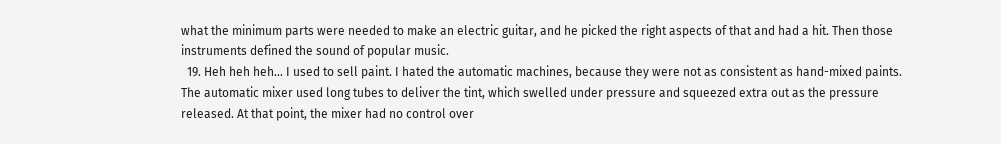what the minimum parts were needed to make an electric guitar, and he picked the right aspects of that and had a hit. Then those instruments defined the sound of popular music.
  19. Heh heh heh... I used to sell paint. I hated the automatic machines, because they were not as consistent as hand-mixed paints. The automatic mixer used long tubes to deliver the tint, which swelled under pressure and squeezed extra out as the pressure released. At that point, the mixer had no control over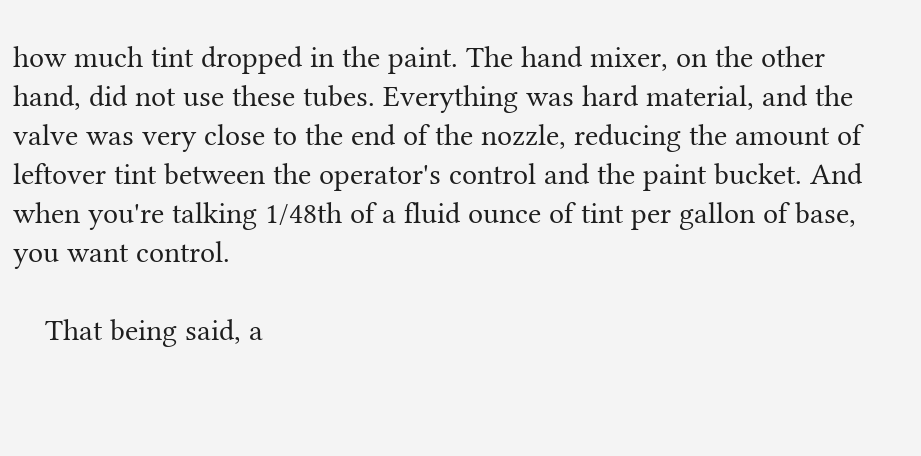how much tint dropped in the paint. The hand mixer, on the other hand, did not use these tubes. Everything was hard material, and the valve was very close to the end of the nozzle, reducing the amount of leftover tint between the operator's control and the paint bucket. And when you're talking 1/48th of a fluid ounce of tint per gallon of base, you want control.

    That being said, a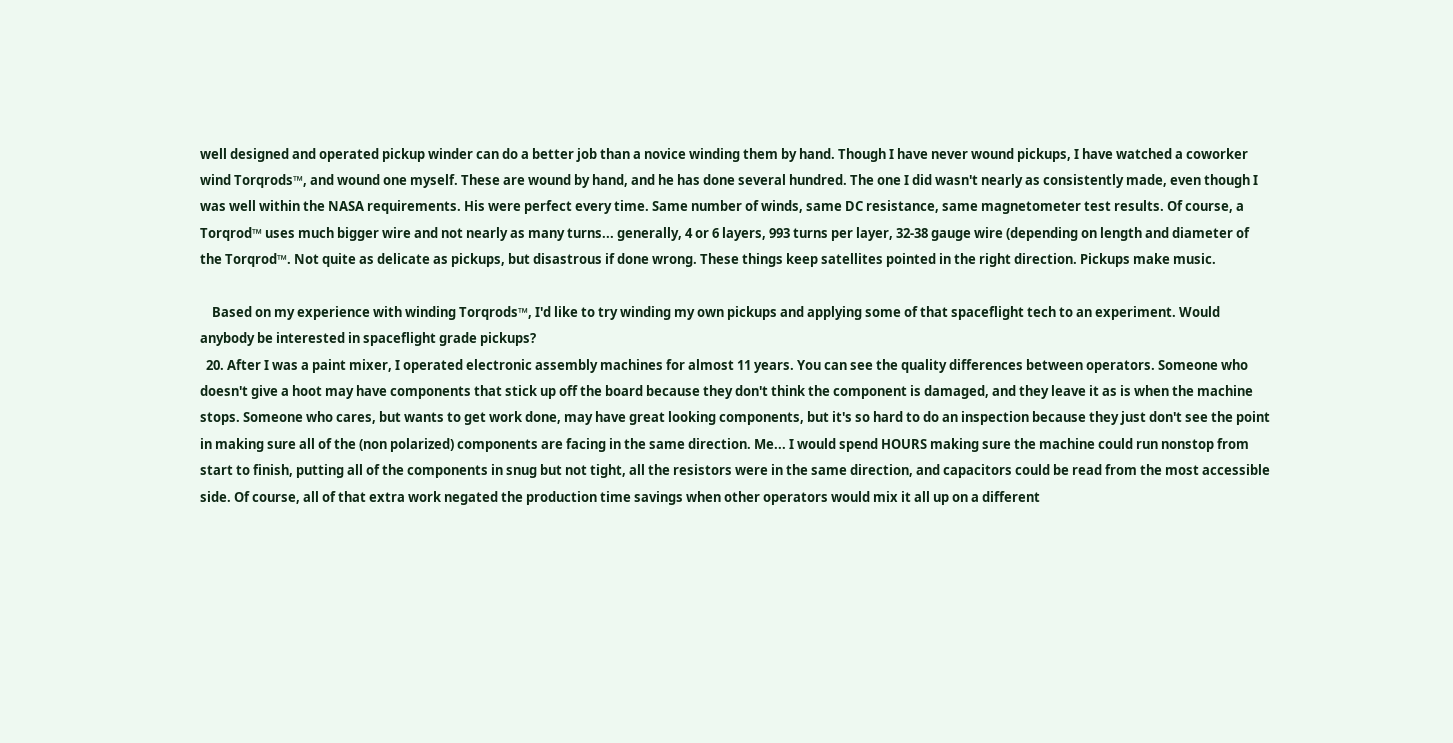well designed and operated pickup winder can do a better job than a novice winding them by hand. Though I have never wound pickups, I have watched a coworker wind Torqrods™, and wound one myself. These are wound by hand, and he has done several hundred. The one I did wasn't nearly as consistently made, even though I was well within the NASA requirements. His were perfect every time. Same number of winds, same DC resistance, same magnetometer test results. Of course, a Torqrod™ uses much bigger wire and not nearly as many turns... generally, 4 or 6 layers, 993 turns per layer, 32-38 gauge wire (depending on length and diameter of the Torqrod™. Not quite as delicate as pickups, but disastrous if done wrong. These things keep satellites pointed in the right direction. Pickups make music.

    Based on my experience with winding Torqrods™, I'd like to try winding my own pickups and applying some of that spaceflight tech to an experiment. Would anybody be interested in spaceflight grade pickups?
  20. After I was a paint mixer, I operated electronic assembly machines for almost 11 years. You can see the quality differences between operators. Someone who doesn't give a hoot may have components that stick up off the board because they don't think the component is damaged, and they leave it as is when the machine stops. Someone who cares, but wants to get work done, may have great looking components, but it's so hard to do an inspection because they just don't see the point in making sure all of the (non polarized) components are facing in the same direction. Me... I would spend HOURS making sure the machine could run nonstop from start to finish, putting all of the components in snug but not tight, all the resistors were in the same direction, and capacitors could be read from the most accessible side. Of course, all of that extra work negated the production time savings when other operators would mix it all up on a different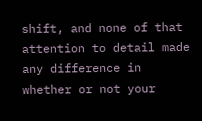shift, and none of that attention to detail made any difference in whether or not your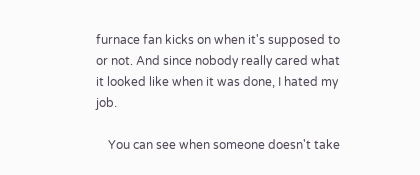furnace fan kicks on when it's supposed to or not. And since nobody really cared what it looked like when it was done, I hated my job.

    You can see when someone doesn't take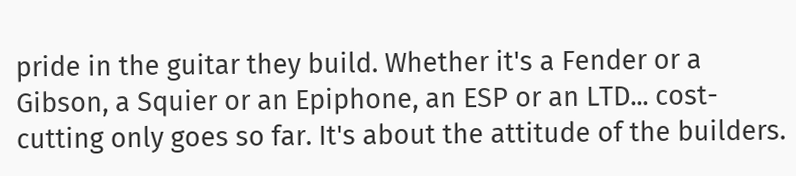pride in the guitar they build. Whether it's a Fender or a Gibson, a Squier or an Epiphone, an ESP or an LTD... cost-cutting only goes so far. It's about the attitude of the builders.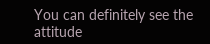You can definitely see the attitude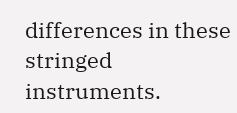differences in these stringed instruments.